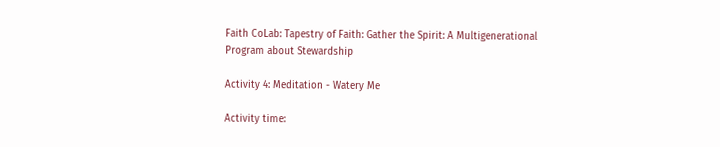Faith CoLab: Tapestry of Faith: Gather the Spirit: A Multigenerational Program about Stewardship

Activity 4: Meditation - Watery Me

Activity time: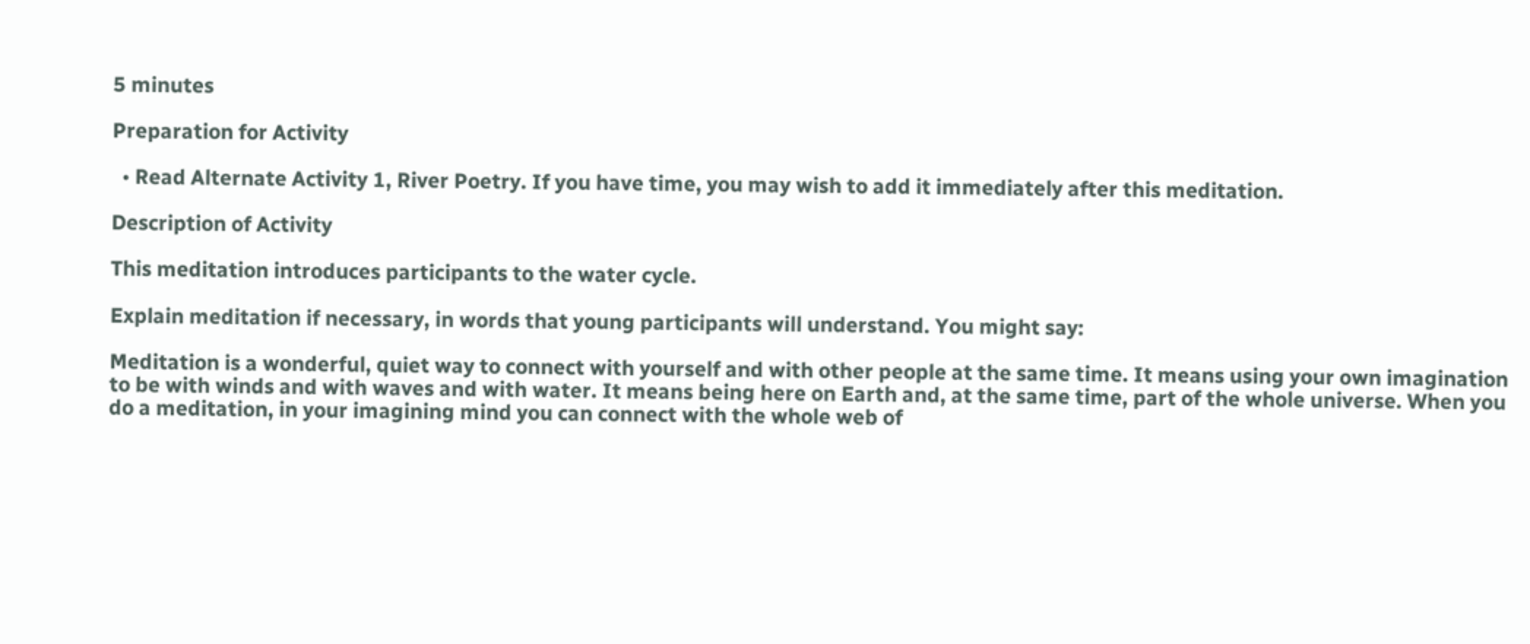5 minutes

Preparation for Activity

  • Read Alternate Activity 1, River Poetry. If you have time, you may wish to add it immediately after this meditation.

Description of Activity

This meditation introduces participants to the water cycle.

Explain meditation if necessary, in words that young participants will understand. You might say:

Meditation is a wonderful, quiet way to connect with yourself and with other people at the same time. It means using your own imagination to be with winds and with waves and with water. It means being here on Earth and, at the same time, part of the whole universe. When you do a meditation, in your imagining mind you can connect with the whole web of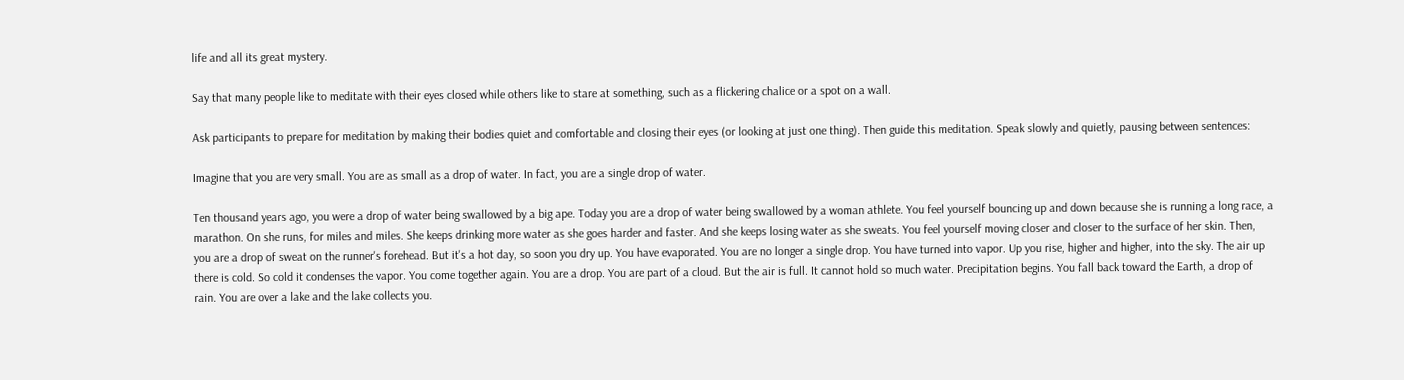life and all its great mystery.

Say that many people like to meditate with their eyes closed while others like to stare at something, such as a flickering chalice or a spot on a wall.

Ask participants to prepare for meditation by making their bodies quiet and comfortable and closing their eyes (or looking at just one thing). Then guide this meditation. Speak slowly and quietly, pausing between sentences:

Imagine that you are very small. You are as small as a drop of water. In fact, you are a single drop of water.

Ten thousand years ago, you were a drop of water being swallowed by a big ape. Today you are a drop of water being swallowed by a woman athlete. You feel yourself bouncing up and down because she is running a long race, a marathon. On she runs, for miles and miles. She keeps drinking more water as she goes harder and faster. And she keeps losing water as she sweats. You feel yourself moving closer and closer to the surface of her skin. Then, you are a drop of sweat on the runner's forehead. But it's a hot day, so soon you dry up. You have evaporated. You are no longer a single drop. You have turned into vapor. Up you rise, higher and higher, into the sky. The air up there is cold. So cold it condenses the vapor. You come together again. You are a drop. You are part of a cloud. But the air is full. It cannot hold so much water. Precipitation begins. You fall back toward the Earth, a drop of rain. You are over a lake and the lake collects you.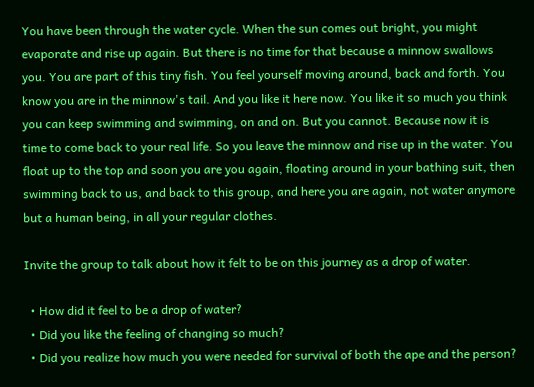You have been through the water cycle. When the sun comes out bright, you might evaporate and rise up again. But there is no time for that because a minnow swallows you. You are part of this tiny fish. You feel yourself moving around, back and forth. You know you are in the minnow's tail. And you like it here now. You like it so much you think you can keep swimming and swimming, on and on. But you cannot. Because now it is time to come back to your real life. So you leave the minnow and rise up in the water. You float up to the top and soon you are you again, floating around in your bathing suit, then swimming back to us, and back to this group, and here you are again, not water anymore but a human being, in all your regular clothes.

Invite the group to talk about how it felt to be on this journey as a drop of water.

  • How did it feel to be a drop of water?
  • Did you like the feeling of changing so much?
  • Did you realize how much you were needed for survival of both the ape and the person?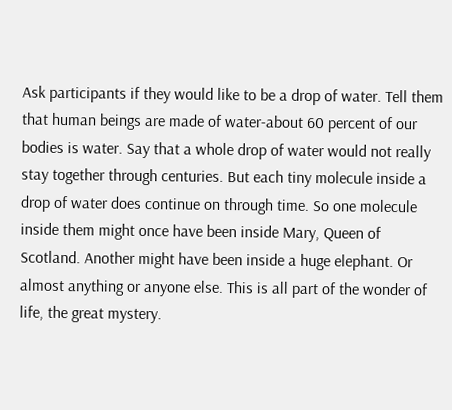Ask participants if they would like to be a drop of water. Tell them that human beings are made of water-about 60 percent of our bodies is water. Say that a whole drop of water would not really stay together through centuries. But each tiny molecule inside a drop of water does continue on through time. So one molecule inside them might once have been inside Mary, Queen of Scotland. Another might have been inside a huge elephant. Or almost anything or anyone else. This is all part of the wonder of life, the great mystery.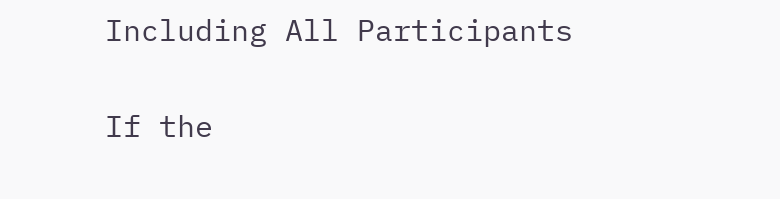Including All Participants

If the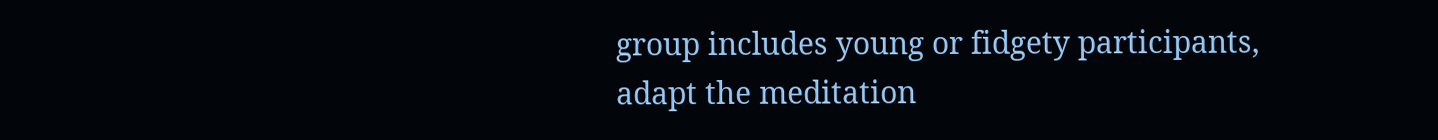group includes young or fidgety participants, adapt the meditation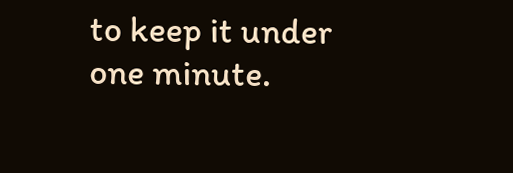to keep it under one minute.